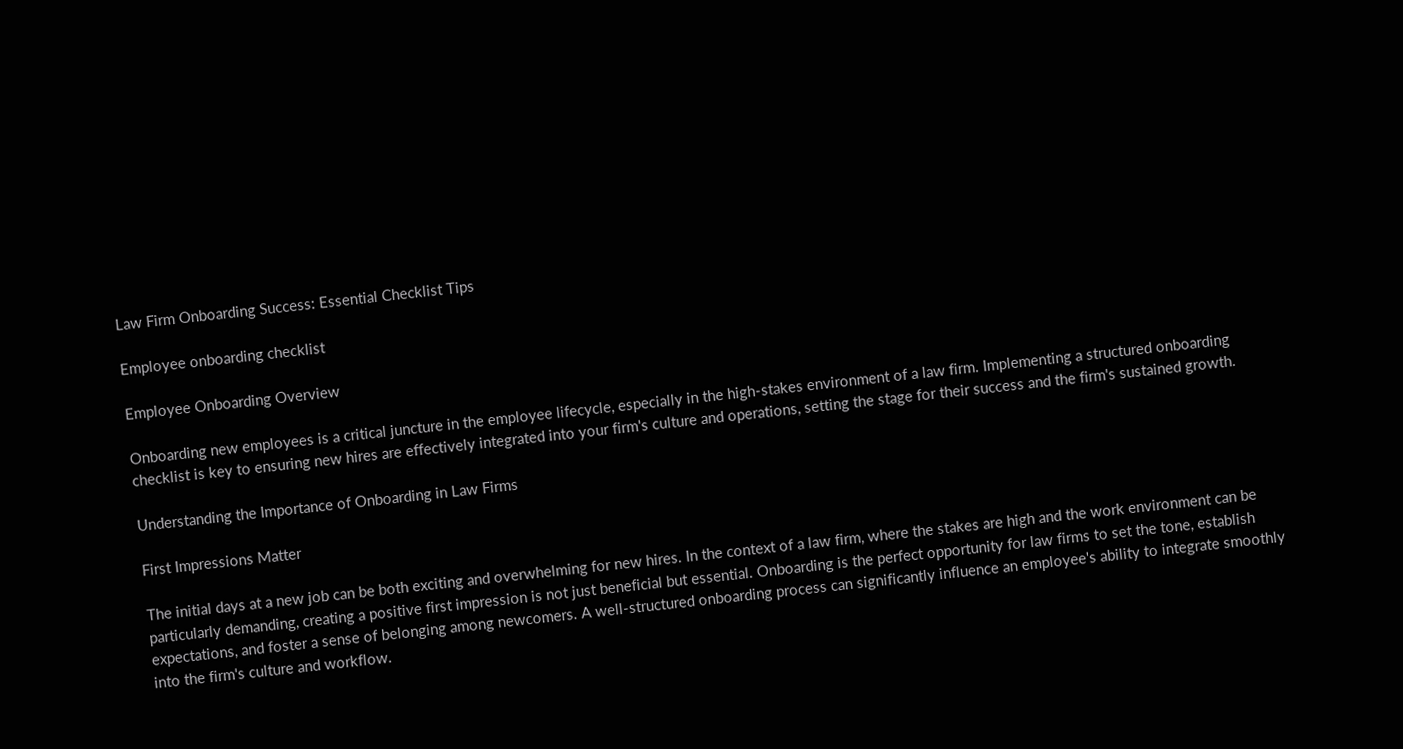Law Firm Onboarding Success: Essential Checklist Tips

Employee onboarding checklist

Employee Onboarding Overview

Onboarding new employees is a critical juncture in the employee lifecycle, especially in the high-stakes environment of a law firm. Implementing a structured onboarding checklist is key to ensuring new hires are effectively integrated into your firm's culture and operations, setting the stage for their success and the firm's sustained growth.

Understanding the Importance of Onboarding in Law Firms

First Impressions Matter

The initial days at a new job can be both exciting and overwhelming for new hires. In the context of a law firm, where the stakes are high and the work environment can be particularly demanding, creating a positive first impression is not just beneficial but essential. Onboarding is the perfect opportunity for law firms to set the tone, establish expectations, and foster a sense of belonging among newcomers. A well-structured onboarding process can significantly influence an employee's ability to integrate smoothly into the firm's culture and workflow.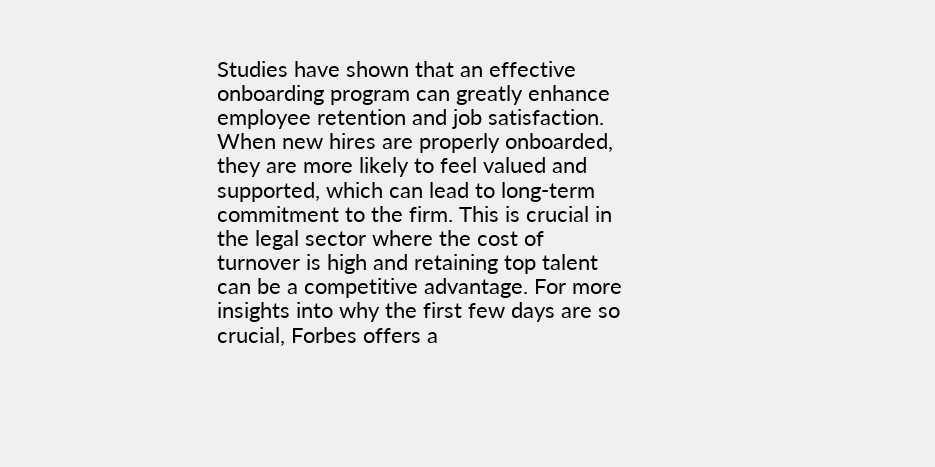Studies have shown that an effective onboarding program can greatly enhance employee retention and job satisfaction. When new hires are properly onboarded, they are more likely to feel valued and supported, which can lead to long-term commitment to the firm. This is crucial in the legal sector where the cost of turnover is high and retaining top talent can be a competitive advantage. For more insights into why the first few days are so crucial, Forbes offers a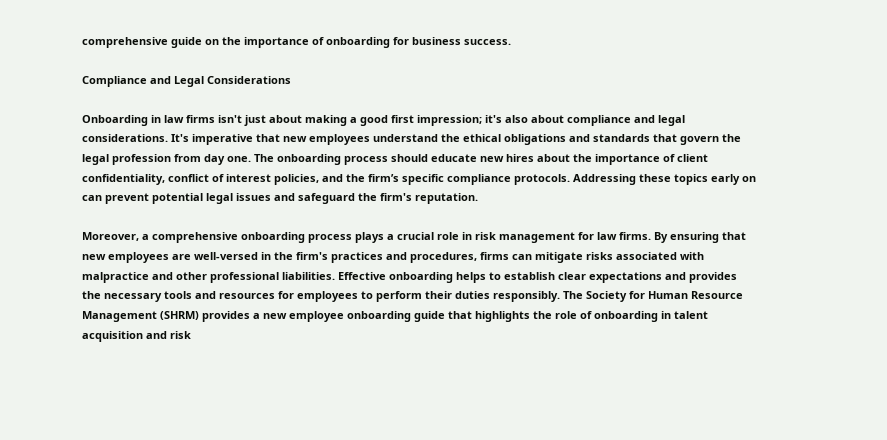comprehensive guide on the importance of onboarding for business success.

Compliance and Legal Considerations

Onboarding in law firms isn't just about making a good first impression; it's also about compliance and legal considerations. It's imperative that new employees understand the ethical obligations and standards that govern the legal profession from day one. The onboarding process should educate new hires about the importance of client confidentiality, conflict of interest policies, and the firm’s specific compliance protocols. Addressing these topics early on can prevent potential legal issues and safeguard the firm's reputation.

Moreover, a comprehensive onboarding process plays a crucial role in risk management for law firms. By ensuring that new employees are well-versed in the firm's practices and procedures, firms can mitigate risks associated with malpractice and other professional liabilities. Effective onboarding helps to establish clear expectations and provides the necessary tools and resources for employees to perform their duties responsibly. The Society for Human Resource Management (SHRM) provides a new employee onboarding guide that highlights the role of onboarding in talent acquisition and risk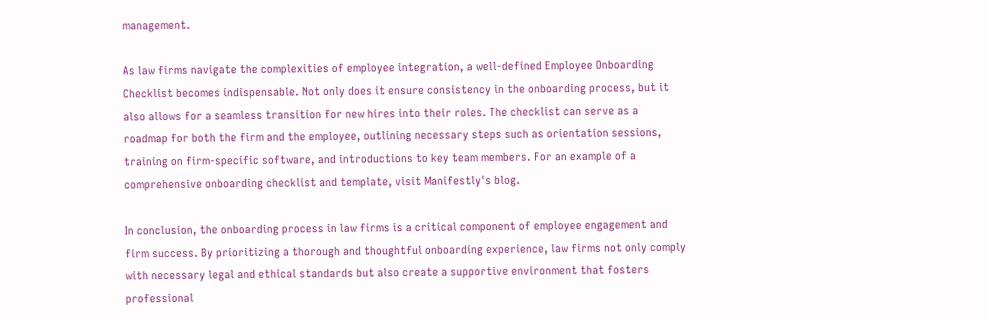management.

As law firms navigate the complexities of employee integration, a well-defined Employee Onboarding Checklist becomes indispensable. Not only does it ensure consistency in the onboarding process, but it also allows for a seamless transition for new hires into their roles. The checklist can serve as a roadmap for both the firm and the employee, outlining necessary steps such as orientation sessions, training on firm-specific software, and introductions to key team members. For an example of a comprehensive onboarding checklist and template, visit Manifestly's blog.

In conclusion, the onboarding process in law firms is a critical component of employee engagement and firm success. By prioritizing a thorough and thoughtful onboarding experience, law firms not only comply with necessary legal and ethical standards but also create a supportive environment that fosters professional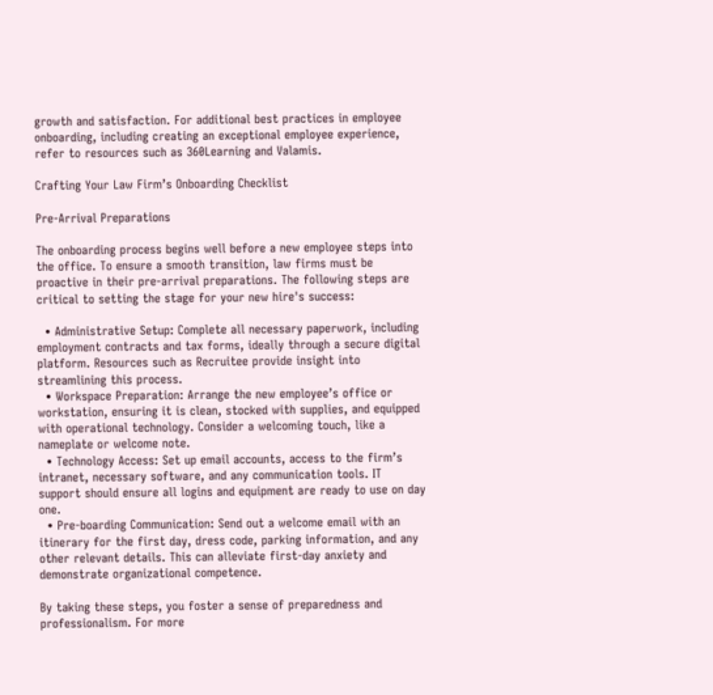growth and satisfaction. For additional best practices in employee onboarding, including creating an exceptional employee experience, refer to resources such as 360Learning and Valamis.

Crafting Your Law Firm’s Onboarding Checklist

Pre-Arrival Preparations

The onboarding process begins well before a new employee steps into the office. To ensure a smooth transition, law firms must be proactive in their pre-arrival preparations. The following steps are critical to setting the stage for your new hire's success:

  • Administrative Setup: Complete all necessary paperwork, including employment contracts and tax forms, ideally through a secure digital platform. Resources such as Recruitee provide insight into streamlining this process.
  • Workspace Preparation: Arrange the new employee’s office or workstation, ensuring it is clean, stocked with supplies, and equipped with operational technology. Consider a welcoming touch, like a nameplate or welcome note.
  • Technology Access: Set up email accounts, access to the firm’s intranet, necessary software, and any communication tools. IT support should ensure all logins and equipment are ready to use on day one.
  • Pre-boarding Communication: Send out a welcome email with an itinerary for the first day, dress code, parking information, and any other relevant details. This can alleviate first-day anxiety and demonstrate organizational competence.

By taking these steps, you foster a sense of preparedness and professionalism. For more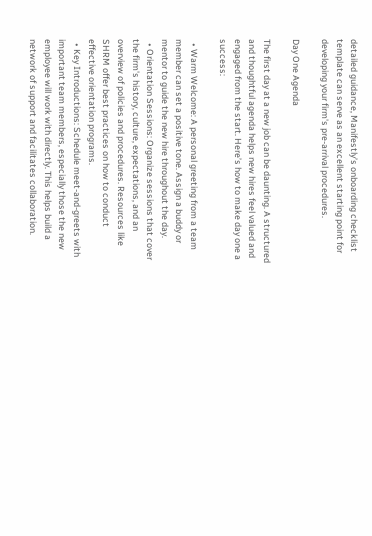detailed guidance, Manifestly’s onboarding checklist template can serve as an excellent starting point for developing your firm's pre-arrival procedures.

Day One Agenda

The first day at a new job can be daunting. A structured and thoughtful agenda helps new hires feel valued and engaged from the start. Here’s how to make day one a success:

  • Warm Welcome: A personal greeting from a team member can set a positive tone. Assign a buddy or mentor to guide the new hire throughout the day.
  • Orientation Sessions: Organize sessions that cover the firm's history, culture, expectations, and an overview of policies and procedures. Resources like SHRM offer best practices on how to conduct effective orientation programs.
  • Key Introductions: Schedule meet-and-greets with important team members, especially those the new employee will work with directly. This helps build a network of support and facilitates collaboration.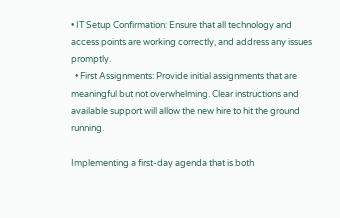• IT Setup Confirmation: Ensure that all technology and access points are working correctly, and address any issues promptly.
  • First Assignments: Provide initial assignments that are meaningful but not overwhelming. Clear instructions and available support will allow the new hire to hit the ground running.

Implementing a first-day agenda that is both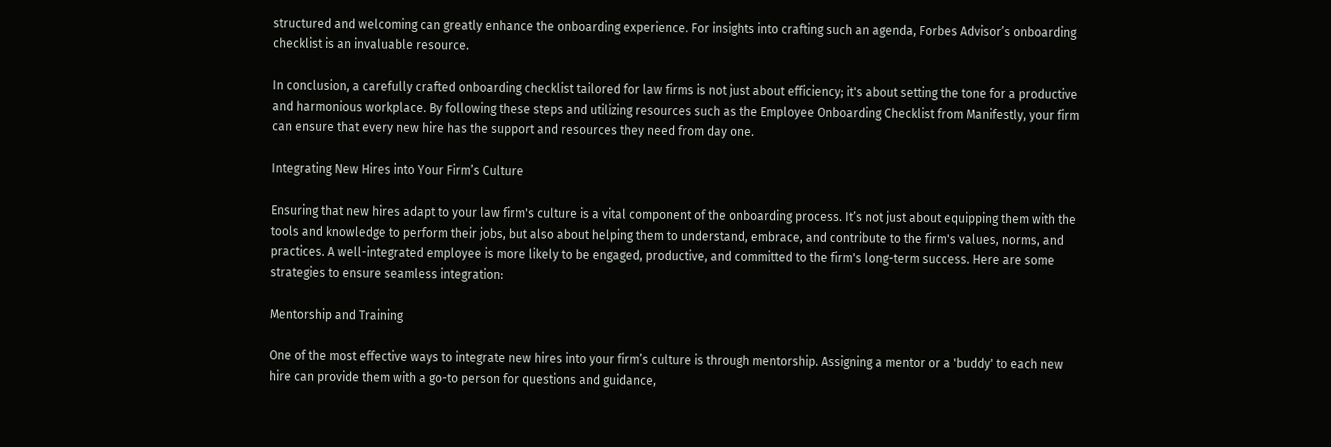structured and welcoming can greatly enhance the onboarding experience. For insights into crafting such an agenda, Forbes Advisor’s onboarding checklist is an invaluable resource.

In conclusion, a carefully crafted onboarding checklist tailored for law firms is not just about efficiency; it's about setting the tone for a productive and harmonious workplace. By following these steps and utilizing resources such as the Employee Onboarding Checklist from Manifestly, your firm can ensure that every new hire has the support and resources they need from day one.

Integrating New Hires into Your Firm’s Culture

Ensuring that new hires adapt to your law firm's culture is a vital component of the onboarding process. It’s not just about equipping them with the tools and knowledge to perform their jobs, but also about helping them to understand, embrace, and contribute to the firm's values, norms, and practices. A well-integrated employee is more likely to be engaged, productive, and committed to the firm's long-term success. Here are some strategies to ensure seamless integration:

Mentorship and Training

One of the most effective ways to integrate new hires into your firm’s culture is through mentorship. Assigning a mentor or a 'buddy' to each new hire can provide them with a go-to person for questions and guidance,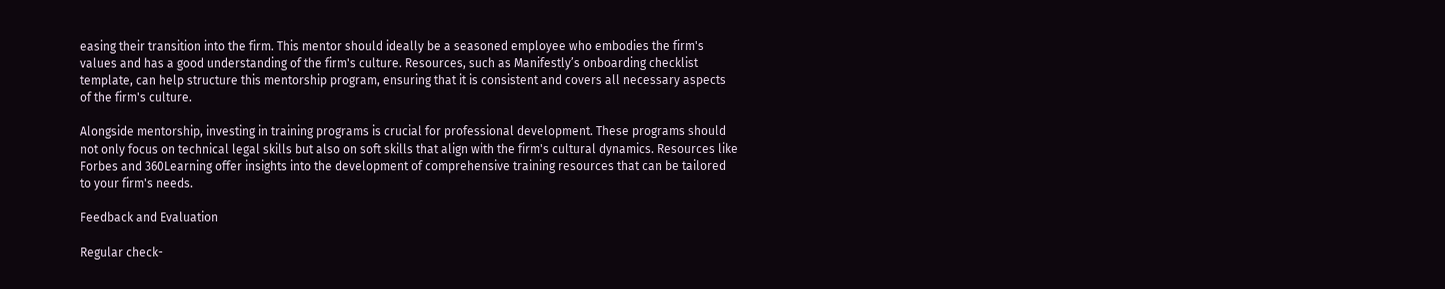easing their transition into the firm. This mentor should ideally be a seasoned employee who embodies the firm's values and has a good understanding of the firm's culture. Resources, such as Manifestly’s onboarding checklist template, can help structure this mentorship program, ensuring that it is consistent and covers all necessary aspects of the firm's culture.

Alongside mentorship, investing in training programs is crucial for professional development. These programs should not only focus on technical legal skills but also on soft skills that align with the firm's cultural dynamics. Resources like Forbes and 360Learning offer insights into the development of comprehensive training resources that can be tailored to your firm's needs.

Feedback and Evaluation

Regular check-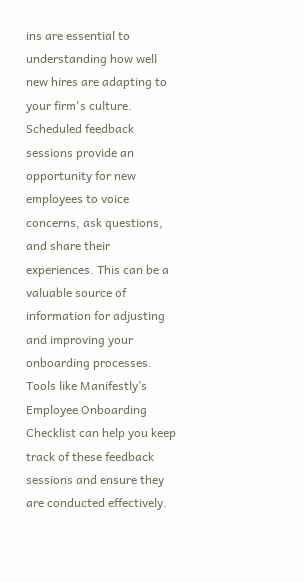ins are essential to understanding how well new hires are adapting to your firm's culture. Scheduled feedback sessions provide an opportunity for new employees to voice concerns, ask questions, and share their experiences. This can be a valuable source of information for adjusting and improving your onboarding processes. Tools like Manifestly’s Employee Onboarding Checklist can help you keep track of these feedback sessions and ensure they are conducted effectively.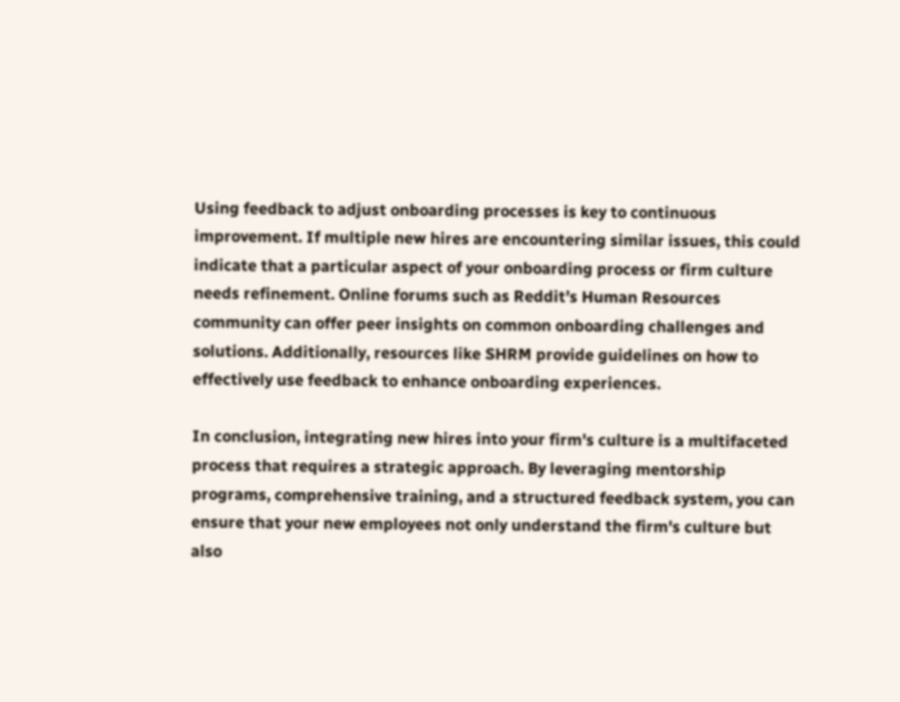Using feedback to adjust onboarding processes is key to continuous improvement. If multiple new hires are encountering similar issues, this could indicate that a particular aspect of your onboarding process or firm culture needs refinement. Online forums such as Reddit’s Human Resources community can offer peer insights on common onboarding challenges and solutions. Additionally, resources like SHRM provide guidelines on how to effectively use feedback to enhance onboarding experiences.

In conclusion, integrating new hires into your firm's culture is a multifaceted process that requires a strategic approach. By leveraging mentorship programs, comprehensive training, and a structured feedback system, you can ensure that your new employees not only understand the firm's culture but also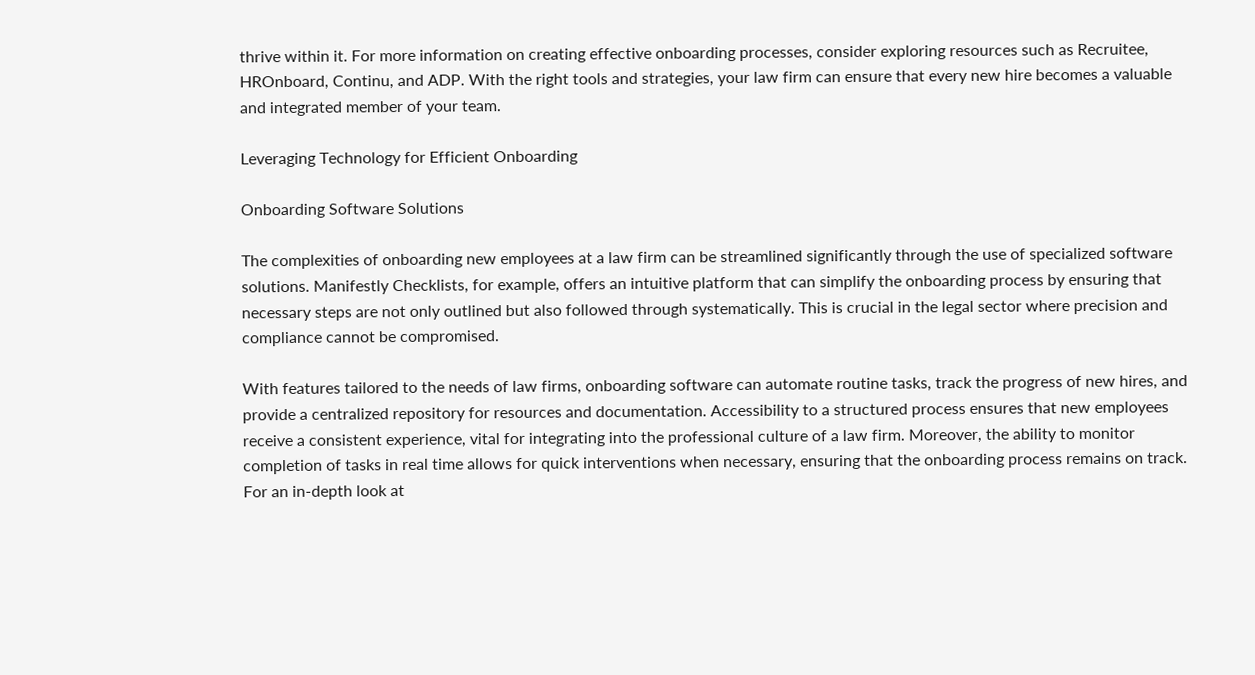thrive within it. For more information on creating effective onboarding processes, consider exploring resources such as Recruitee, HROnboard, Continu, and ADP. With the right tools and strategies, your law firm can ensure that every new hire becomes a valuable and integrated member of your team.

Leveraging Technology for Efficient Onboarding

Onboarding Software Solutions

The complexities of onboarding new employees at a law firm can be streamlined significantly through the use of specialized software solutions. Manifestly Checklists, for example, offers an intuitive platform that can simplify the onboarding process by ensuring that necessary steps are not only outlined but also followed through systematically. This is crucial in the legal sector where precision and compliance cannot be compromised.

With features tailored to the needs of law firms, onboarding software can automate routine tasks, track the progress of new hires, and provide a centralized repository for resources and documentation. Accessibility to a structured process ensures that new employees receive a consistent experience, vital for integrating into the professional culture of a law firm. Moreover, the ability to monitor completion of tasks in real time allows for quick interventions when necessary, ensuring that the onboarding process remains on track. For an in-depth look at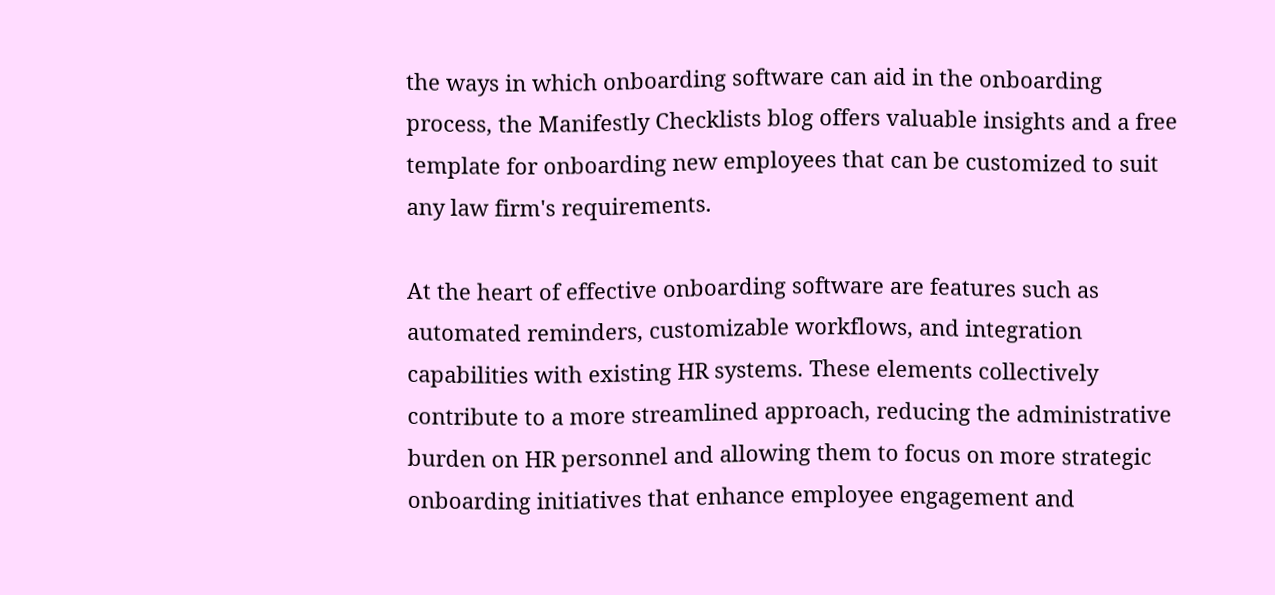the ways in which onboarding software can aid in the onboarding process, the Manifestly Checklists blog offers valuable insights and a free template for onboarding new employees that can be customized to suit any law firm's requirements.

At the heart of effective onboarding software are features such as automated reminders, customizable workflows, and integration capabilities with existing HR systems. These elements collectively contribute to a more streamlined approach, reducing the administrative burden on HR personnel and allowing them to focus on more strategic onboarding initiatives that enhance employee engagement and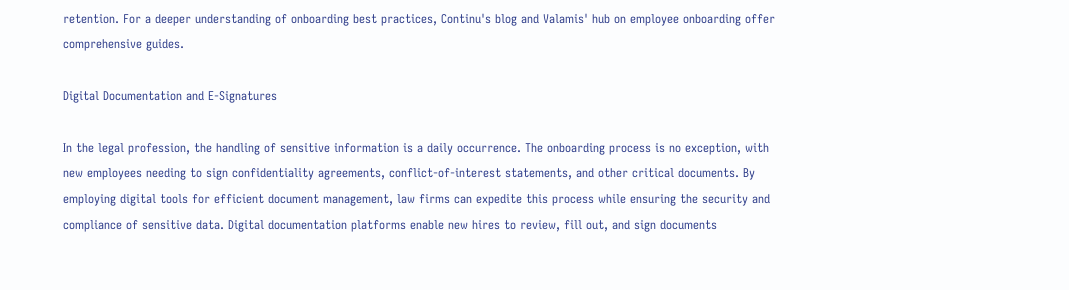retention. For a deeper understanding of onboarding best practices, Continu's blog and Valamis' hub on employee onboarding offer comprehensive guides.

Digital Documentation and E-Signatures

In the legal profession, the handling of sensitive information is a daily occurrence. The onboarding process is no exception, with new employees needing to sign confidentiality agreements, conflict-of-interest statements, and other critical documents. By employing digital tools for efficient document management, law firms can expedite this process while ensuring the security and compliance of sensitive data. Digital documentation platforms enable new hires to review, fill out, and sign documents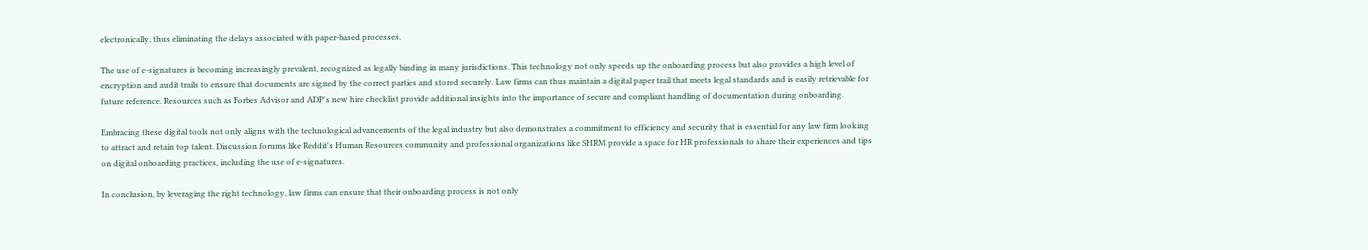electronically, thus eliminating the delays associated with paper-based processes.

The use of e-signatures is becoming increasingly prevalent, recognized as legally binding in many jurisdictions. This technology not only speeds up the onboarding process but also provides a high level of encryption and audit trails to ensure that documents are signed by the correct parties and stored securely. Law firms can thus maintain a digital paper trail that meets legal standards and is easily retrievable for future reference. Resources such as Forbes Advisor and ADP's new hire checklist provide additional insights into the importance of secure and compliant handling of documentation during onboarding.

Embracing these digital tools not only aligns with the technological advancements of the legal industry but also demonstrates a commitment to efficiency and security that is essential for any law firm looking to attract and retain top talent. Discussion forums like Reddit's Human Resources community and professional organizations like SHRM provide a space for HR professionals to share their experiences and tips on digital onboarding practices, including the use of e-signatures.

In conclusion, by leveraging the right technology, law firms can ensure that their onboarding process is not only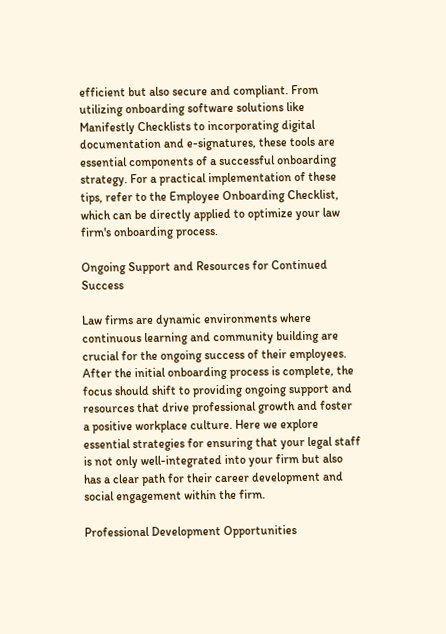efficient but also secure and compliant. From utilizing onboarding software solutions like Manifestly Checklists to incorporating digital documentation and e-signatures, these tools are essential components of a successful onboarding strategy. For a practical implementation of these tips, refer to the Employee Onboarding Checklist, which can be directly applied to optimize your law firm's onboarding process.

Ongoing Support and Resources for Continued Success

Law firms are dynamic environments where continuous learning and community building are crucial for the ongoing success of their employees. After the initial onboarding process is complete, the focus should shift to providing ongoing support and resources that drive professional growth and foster a positive workplace culture. Here we explore essential strategies for ensuring that your legal staff is not only well-integrated into your firm but also has a clear path for their career development and social engagement within the firm.

Professional Development Opportunities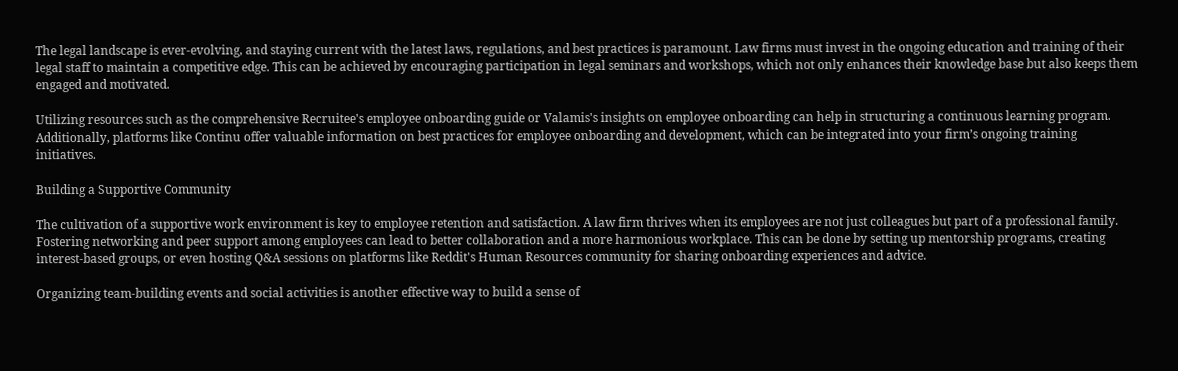The legal landscape is ever-evolving, and staying current with the latest laws, regulations, and best practices is paramount. Law firms must invest in the ongoing education and training of their legal staff to maintain a competitive edge. This can be achieved by encouraging participation in legal seminars and workshops, which not only enhances their knowledge base but also keeps them engaged and motivated.

Utilizing resources such as the comprehensive Recruitee's employee onboarding guide or Valamis's insights on employee onboarding can help in structuring a continuous learning program. Additionally, platforms like Continu offer valuable information on best practices for employee onboarding and development, which can be integrated into your firm’s ongoing training initiatives.

Building a Supportive Community

The cultivation of a supportive work environment is key to employee retention and satisfaction. A law firm thrives when its employees are not just colleagues but part of a professional family. Fostering networking and peer support among employees can lead to better collaboration and a more harmonious workplace. This can be done by setting up mentorship programs, creating interest-based groups, or even hosting Q&A sessions on platforms like Reddit's Human Resources community for sharing onboarding experiences and advice.

Organizing team-building events and social activities is another effective way to build a sense of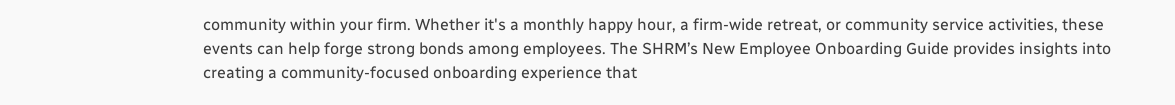community within your firm. Whether it's a monthly happy hour, a firm-wide retreat, or community service activities, these events can help forge strong bonds among employees. The SHRM’s New Employee Onboarding Guide provides insights into creating a community-focused onboarding experience that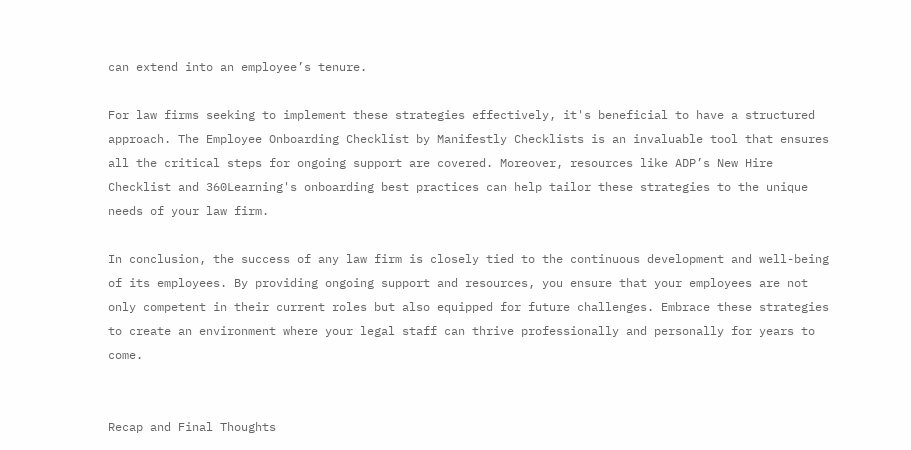can extend into an employee’s tenure.

For law firms seeking to implement these strategies effectively, it's beneficial to have a structured approach. The Employee Onboarding Checklist by Manifestly Checklists is an invaluable tool that ensures all the critical steps for ongoing support are covered. Moreover, resources like ADP’s New Hire Checklist and 360Learning's onboarding best practices can help tailor these strategies to the unique needs of your law firm.

In conclusion, the success of any law firm is closely tied to the continuous development and well-being of its employees. By providing ongoing support and resources, you ensure that your employees are not only competent in their current roles but also equipped for future challenges. Embrace these strategies to create an environment where your legal staff can thrive professionally and personally for years to come.


Recap and Final Thoughts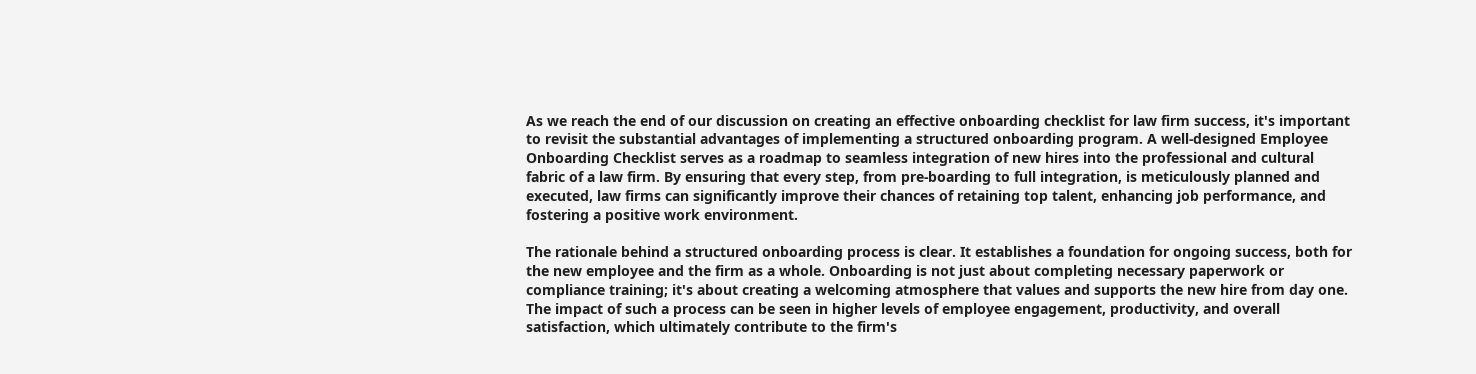As we reach the end of our discussion on creating an effective onboarding checklist for law firm success, it's important to revisit the substantial advantages of implementing a structured onboarding program. A well-designed Employee Onboarding Checklist serves as a roadmap to seamless integration of new hires into the professional and cultural fabric of a law firm. By ensuring that every step, from pre-boarding to full integration, is meticulously planned and executed, law firms can significantly improve their chances of retaining top talent, enhancing job performance, and fostering a positive work environment.

The rationale behind a structured onboarding process is clear. It establishes a foundation for ongoing success, both for the new employee and the firm as a whole. Onboarding is not just about completing necessary paperwork or compliance training; it's about creating a welcoming atmosphere that values and supports the new hire from day one. The impact of such a process can be seen in higher levels of employee engagement, productivity, and overall satisfaction, which ultimately contribute to the firm's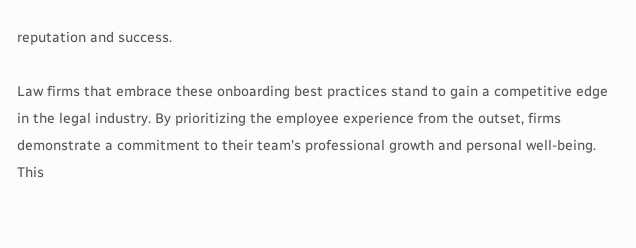reputation and success.

Law firms that embrace these onboarding best practices stand to gain a competitive edge in the legal industry. By prioritizing the employee experience from the outset, firms demonstrate a commitment to their team's professional growth and personal well-being. This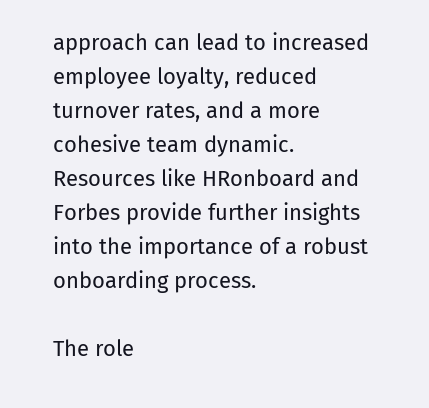approach can lead to increased employee loyalty, reduced turnover rates, and a more cohesive team dynamic. Resources like HRonboard and Forbes provide further insights into the importance of a robust onboarding process.

The role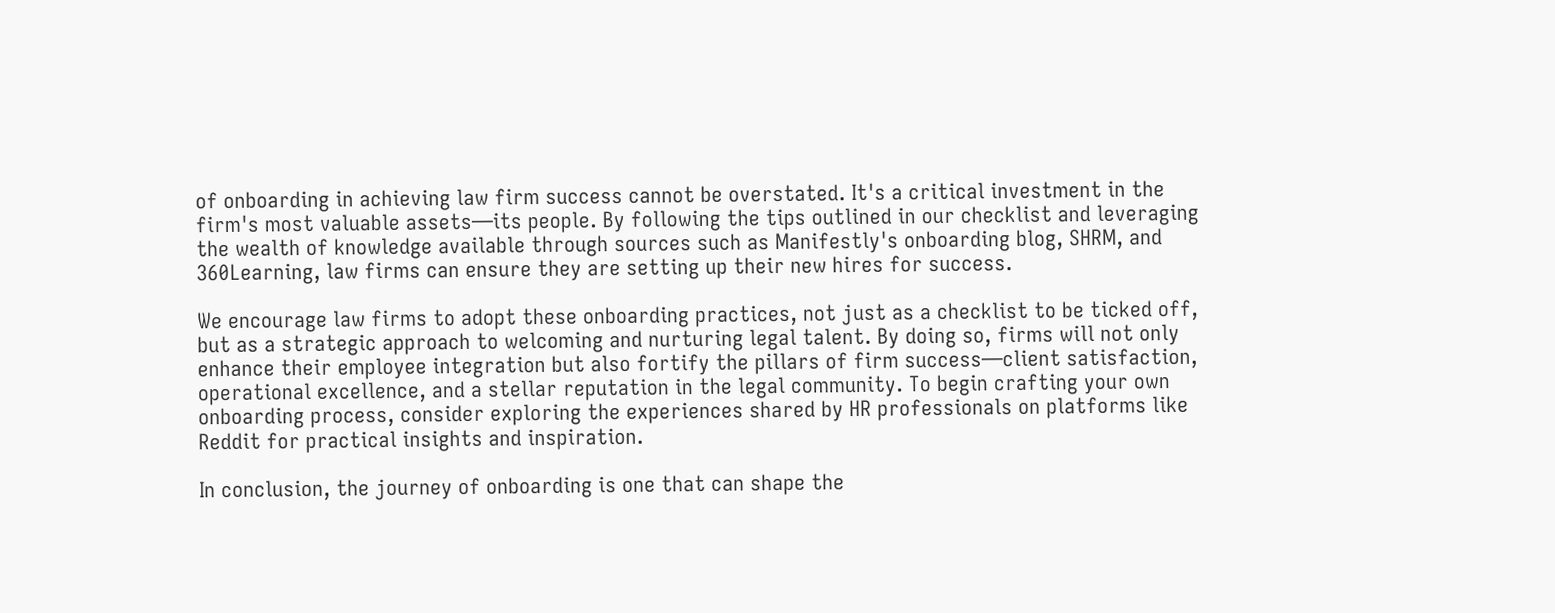of onboarding in achieving law firm success cannot be overstated. It's a critical investment in the firm's most valuable assets—its people. By following the tips outlined in our checklist and leveraging the wealth of knowledge available through sources such as Manifestly's onboarding blog, SHRM, and 360Learning, law firms can ensure they are setting up their new hires for success.

We encourage law firms to adopt these onboarding practices, not just as a checklist to be ticked off, but as a strategic approach to welcoming and nurturing legal talent. By doing so, firms will not only enhance their employee integration but also fortify the pillars of firm success—client satisfaction, operational excellence, and a stellar reputation in the legal community. To begin crafting your own onboarding process, consider exploring the experiences shared by HR professionals on platforms like Reddit for practical insights and inspiration.

In conclusion, the journey of onboarding is one that can shape the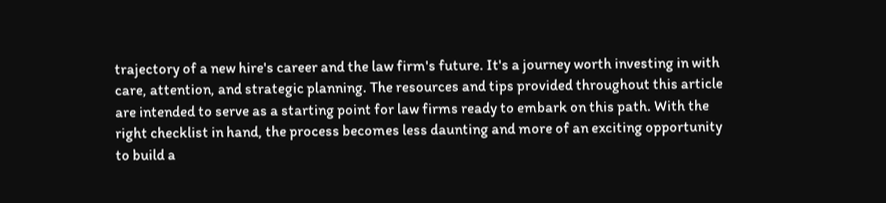trajectory of a new hire's career and the law firm's future. It's a journey worth investing in with care, attention, and strategic planning. The resources and tips provided throughout this article are intended to serve as a starting point for law firms ready to embark on this path. With the right checklist in hand, the process becomes less daunting and more of an exciting opportunity to build a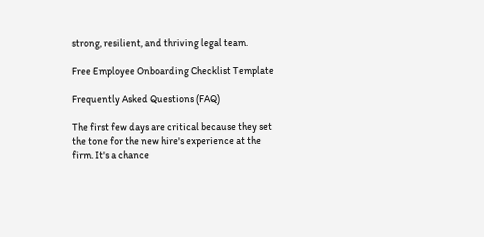strong, resilient, and thriving legal team.

Free Employee Onboarding Checklist Template

Frequently Asked Questions (FAQ)

The first few days are critical because they set the tone for the new hire's experience at the firm. It's a chance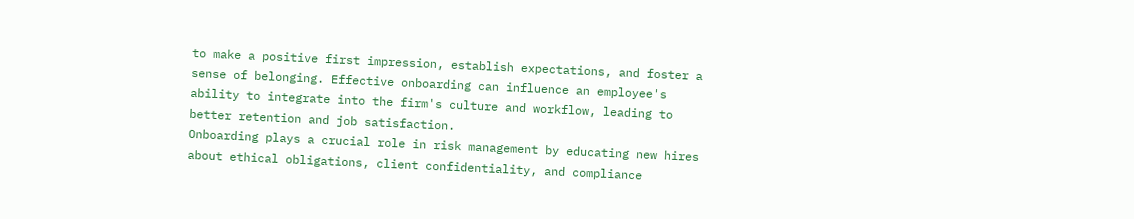to make a positive first impression, establish expectations, and foster a sense of belonging. Effective onboarding can influence an employee's ability to integrate into the firm's culture and workflow, leading to better retention and job satisfaction.
Onboarding plays a crucial role in risk management by educating new hires about ethical obligations, client confidentiality, and compliance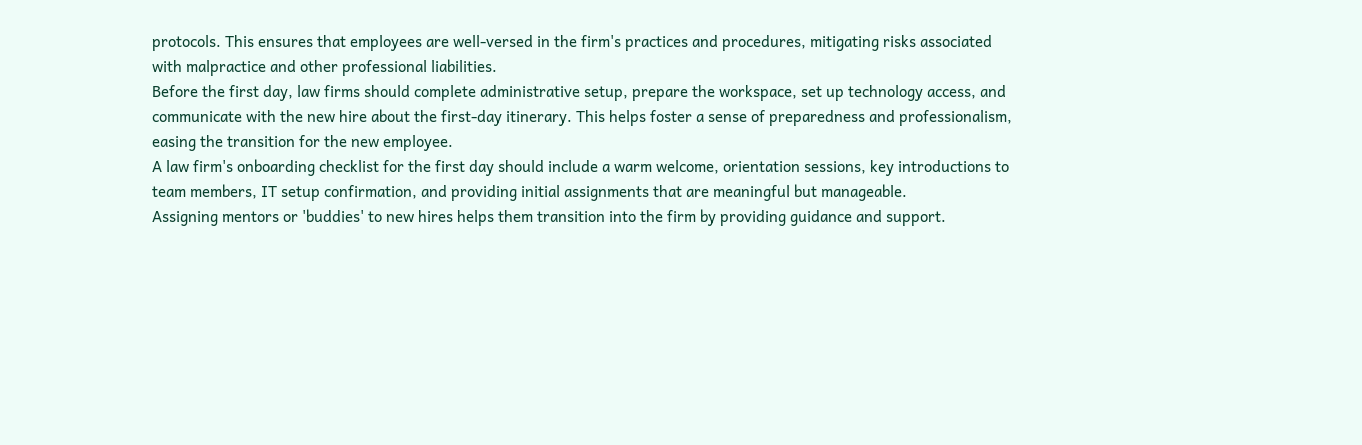protocols. This ensures that employees are well-versed in the firm's practices and procedures, mitigating risks associated with malpractice and other professional liabilities.
Before the first day, law firms should complete administrative setup, prepare the workspace, set up technology access, and communicate with the new hire about the first-day itinerary. This helps foster a sense of preparedness and professionalism, easing the transition for the new employee.
A law firm's onboarding checklist for the first day should include a warm welcome, orientation sessions, key introductions to team members, IT setup confirmation, and providing initial assignments that are meaningful but manageable.
Assigning mentors or 'buddies' to new hires helps them transition into the firm by providing guidance and support.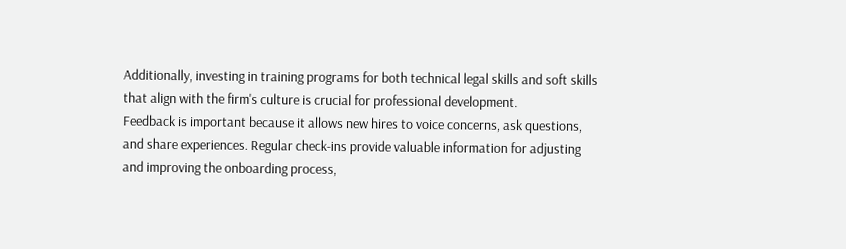Additionally, investing in training programs for both technical legal skills and soft skills that align with the firm's culture is crucial for professional development.
Feedback is important because it allows new hires to voice concerns, ask questions, and share experiences. Regular check-ins provide valuable information for adjusting and improving the onboarding process,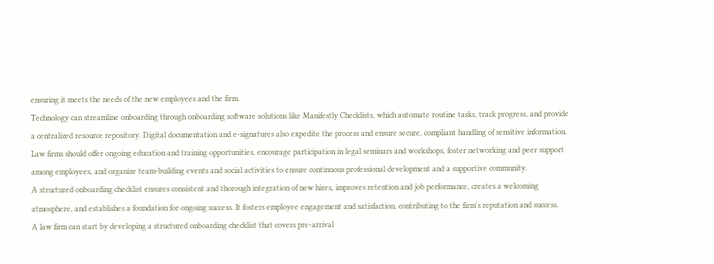ensuring it meets the needs of the new employees and the firm.
Technology can streamline onboarding through onboarding software solutions like Manifestly Checklists, which automate routine tasks, track progress, and provide a centralized resource repository. Digital documentation and e-signatures also expedite the process and ensure secure, compliant handling of sensitive information.
Law firms should offer ongoing education and training opportunities, encourage participation in legal seminars and workshops, foster networking and peer support among employees, and organize team-building events and social activities to ensure continuous professional development and a supportive community.
A structured onboarding checklist ensures consistent and thorough integration of new hires, improves retention and job performance, creates a welcoming atmosphere, and establishes a foundation for ongoing success. It fosters employee engagement and satisfaction, contributing to the firm's reputation and success.
A law firm can start by developing a structured onboarding checklist that covers pre-arrival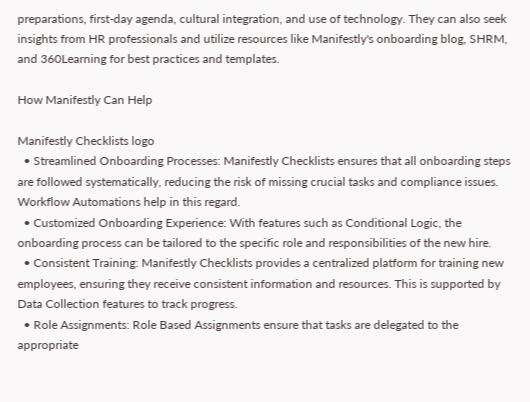preparations, first-day agenda, cultural integration, and use of technology. They can also seek insights from HR professionals and utilize resources like Manifestly's onboarding blog, SHRM, and 360Learning for best practices and templates.

How Manifestly Can Help

Manifestly Checklists logo
  • Streamlined Onboarding Processes: Manifestly Checklists ensures that all onboarding steps are followed systematically, reducing the risk of missing crucial tasks and compliance issues. Workflow Automations help in this regard.
  • Customized Onboarding Experience: With features such as Conditional Logic, the onboarding process can be tailored to the specific role and responsibilities of the new hire.
  • Consistent Training: Manifestly Checklists provides a centralized platform for training new employees, ensuring they receive consistent information and resources. This is supported by Data Collection features to track progress.
  • Role Assignments: Role Based Assignments ensure that tasks are delegated to the appropriate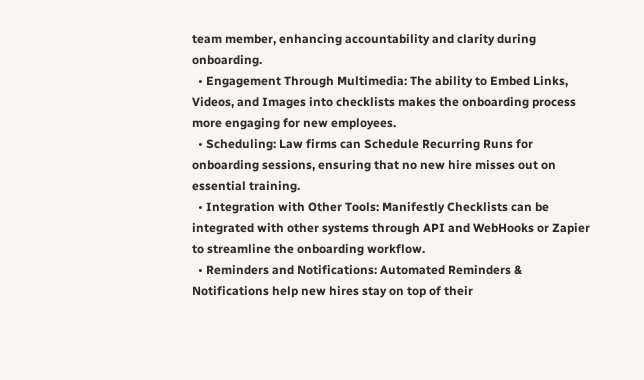team member, enhancing accountability and clarity during onboarding.
  • Engagement Through Multimedia: The ability to Embed Links, Videos, and Images into checklists makes the onboarding process more engaging for new employees.
  • Scheduling: Law firms can Schedule Recurring Runs for onboarding sessions, ensuring that no new hire misses out on essential training.
  • Integration with Other Tools: Manifestly Checklists can be integrated with other systems through API and WebHooks or Zapier to streamline the onboarding workflow.
  • Reminders and Notifications: Automated Reminders & Notifications help new hires stay on top of their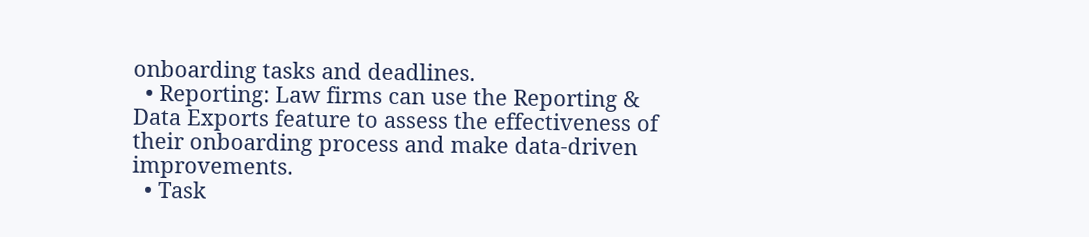onboarding tasks and deadlines.
  • Reporting: Law firms can use the Reporting & Data Exports feature to assess the effectiveness of their onboarding process and make data-driven improvements.
  • Task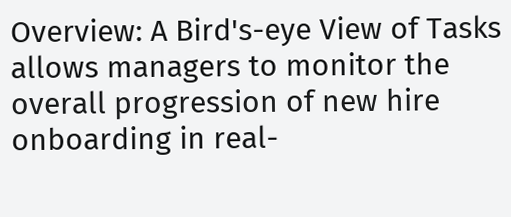Overview: A Bird's-eye View of Tasks allows managers to monitor the overall progression of new hire onboarding in real-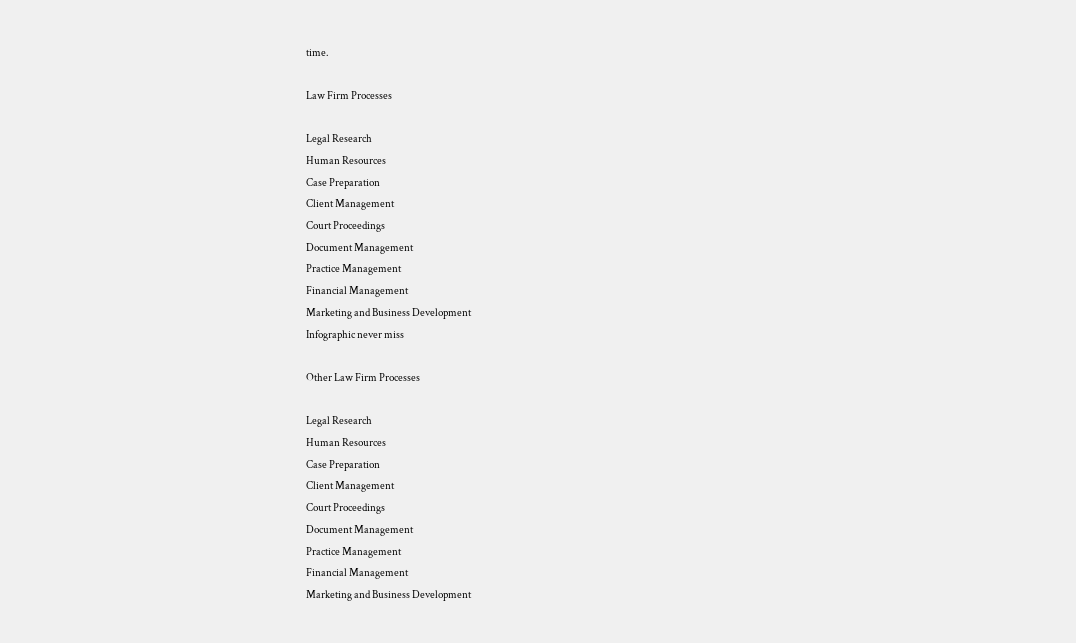time.

Law Firm Processes

Legal Research
Human Resources
Case Preparation
Client Management
Court Proceedings
Document Management
Practice Management
Financial Management
Marketing and Business Development
Infographic never miss

Other Law Firm Processes

Legal Research
Human Resources
Case Preparation
Client Management
Court Proceedings
Document Management
Practice Management
Financial Management
Marketing and Business Development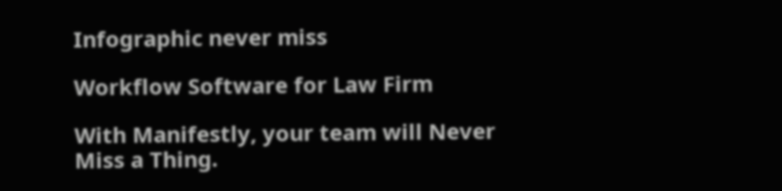Infographic never miss

Workflow Software for Law Firm

With Manifestly, your team will Never Miss a Thing.